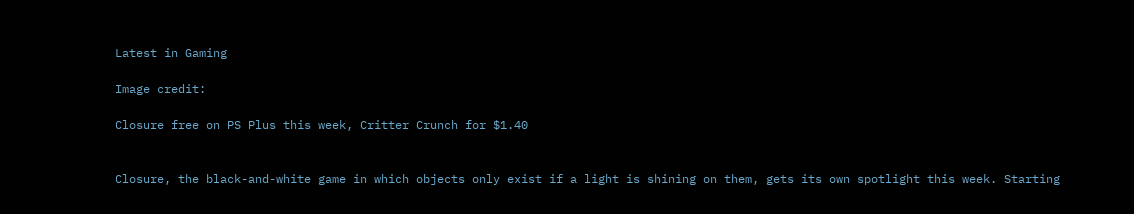Latest in Gaming

Image credit:

Closure free on PS Plus this week, Critter Crunch for $1.40


Closure, the black-and-white game in which objects only exist if a light is shining on them, gets its own spotlight this week. Starting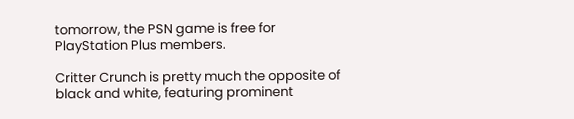tomorrow, the PSN game is free for PlayStation Plus members.

Critter Crunch is pretty much the opposite of black and white, featuring prominent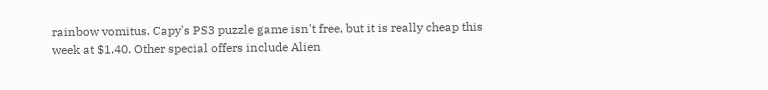rainbow vomitus. Capy's PS3 puzzle game isn't free, but it is really cheap this week at $1.40. Other special offers include Alien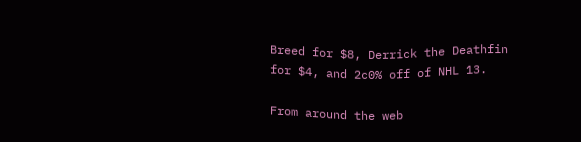Breed for $8, Derrick the Deathfin for $4, and 2c0% off of NHL 13.

From around the web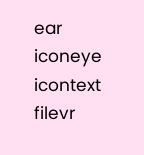ear iconeye icontext filevr